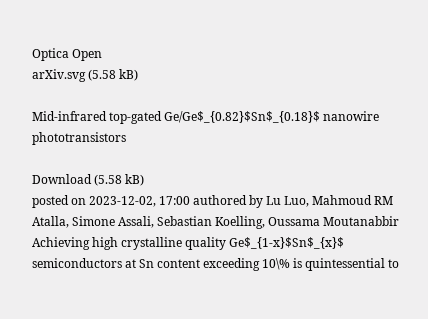Optica Open
arXiv.svg (5.58 kB)

Mid-infrared top-gated Ge/Ge$_{0.82}$Sn$_{0.18}$ nanowire phototransistors

Download (5.58 kB)
posted on 2023-12-02, 17:00 authored by Lu Luo, Mahmoud RM Atalla, Simone Assali, Sebastian Koelling, Oussama Moutanabbir
Achieving high crystalline quality Ge$_{1-x}$Sn$_{x}$ semiconductors at Sn content exceeding 10\% is quintessential to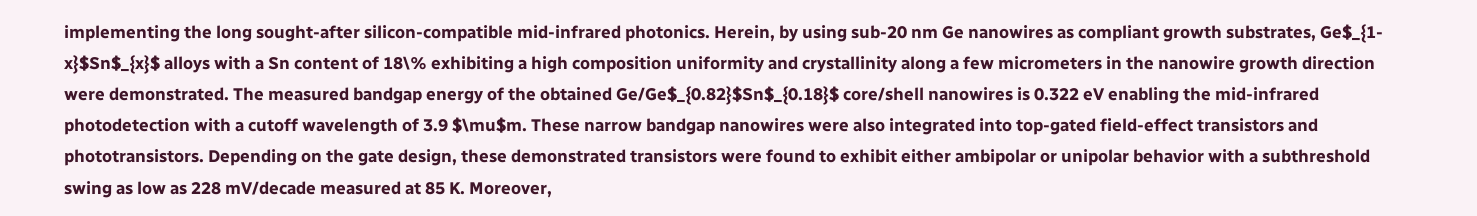implementing the long sought-after silicon-compatible mid-infrared photonics. Herein, by using sub-20 nm Ge nanowires as compliant growth substrates, Ge$_{1-x}$Sn$_{x}$ alloys with a Sn content of 18\% exhibiting a high composition uniformity and crystallinity along a few micrometers in the nanowire growth direction were demonstrated. The measured bandgap energy of the obtained Ge/Ge$_{0.82}$Sn$_{0.18}$ core/shell nanowires is 0.322 eV enabling the mid-infrared photodetection with a cutoff wavelength of 3.9 $\mu$m. These narrow bandgap nanowires were also integrated into top-gated field-effect transistors and phototransistors. Depending on the gate design, these demonstrated transistors were found to exhibit either ambipolar or unipolar behavior with a subthreshold swing as low as 228 mV/decade measured at 85 K. Moreover,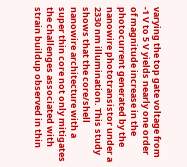varying the top gate voltage from -1 V to 5 V yields nearly one order of magnitude increase in the photocurrent generated by the nanowire phototransistor under a 2330 nm illumination. This study shows that the core/shell nanowire architecture with a super thin core not only mitigates the challenges associated with strain buildup observed in thin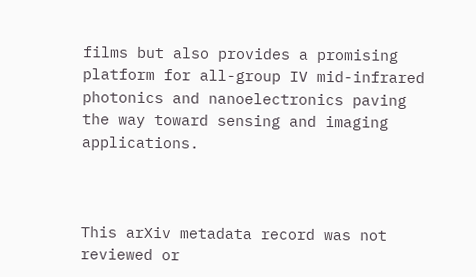films but also provides a promising platform for all-group IV mid-infrared photonics and nanoelectronics paving the way toward sensing and imaging applications.



This arXiv metadata record was not reviewed or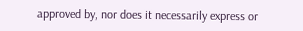approved by, nor does it necessarily express or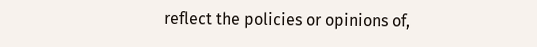reflect the policies or opinions of,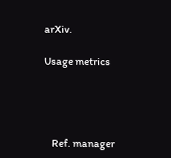arXiv.

Usage metrics




    Ref. manager